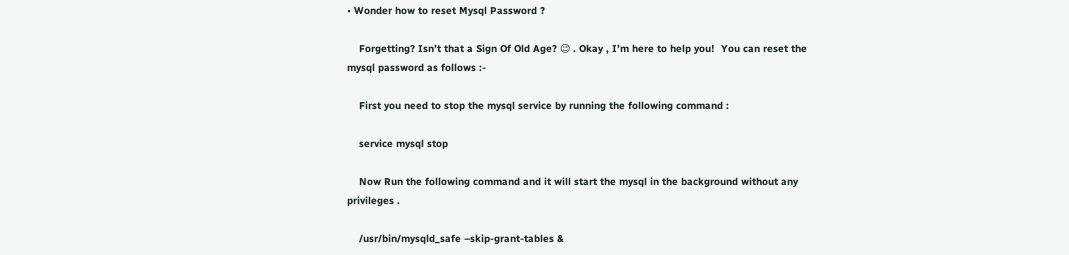• Wonder how to reset Mysql Password ?

    Forgetting? Isn’t that a Sign Of Old Age? 😉 . Okay , I’m here to help you!  You can reset the mysql password as follows :-

    First you need to stop the mysql service by running the following command :

    service mysql stop

    Now Run the following command and it will start the mysql in the background without any privileges .

    /usr/bin/mysqld_safe –skip-grant-tables &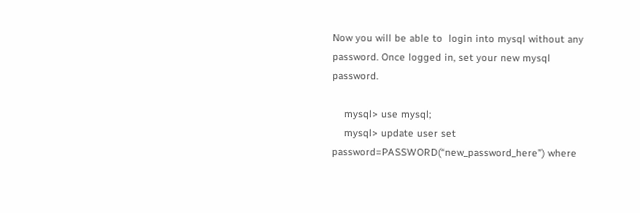Now you will be able to  login into mysql without any password. Once logged in, set your new mysql password.

    mysql> use mysql;
    mysql> update user set password=PASSWORD(“new_password_here”) where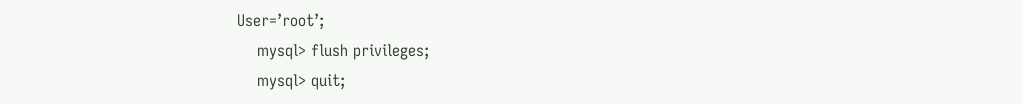User=’root’;
    mysql> flush privileges;
    mysql> quit;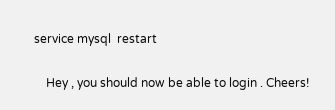service mysql  restart

    Hey , you should now be able to login . Cheers!